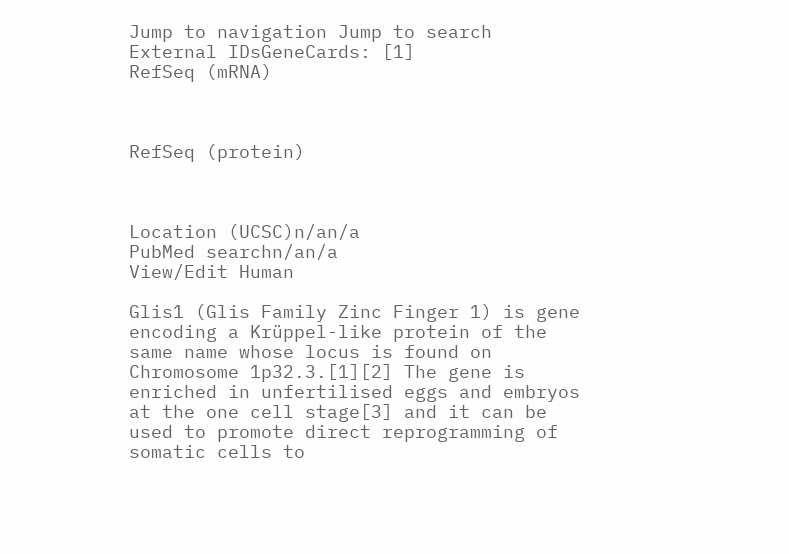Jump to navigation Jump to search
External IDsGeneCards: [1]
RefSeq (mRNA)



RefSeq (protein)



Location (UCSC)n/an/a
PubMed searchn/an/a
View/Edit Human

Glis1 (Glis Family Zinc Finger 1) is gene encoding a Krüppel-like protein of the same name whose locus is found on Chromosome 1p32.3.[1][2] The gene is enriched in unfertilised eggs and embryos at the one cell stage[3] and it can be used to promote direct reprogramming of somatic cells to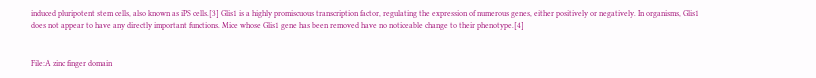induced pluripotent stem cells, also known as iPS cells.[3] Glis1 is a highly promiscuous transcription factor, regulating the expression of numerous genes, either positively or negatively. In organisms, Glis1 does not appear to have any directly important functions. Mice whose Glis1 gene has been removed have no noticeable change to their phenotype.[4]


File:A zinc finger domain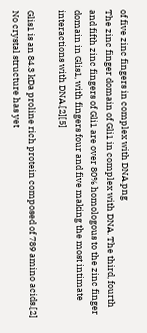of five zinc fingers in complex with DNA.png
The zinc finger domain of Gli1 in complex with DNA. The third, fourth and fifth zinc fingers of Gli1 are over 80% homologous to the zinc finger domain in Glis1, with fingers four and five making the most intimate interactions with DNA.[2][5]

Glis1 is an 84.3 kDa proline rich protein composed of 789 amino acids.[2] No crystal structure has yet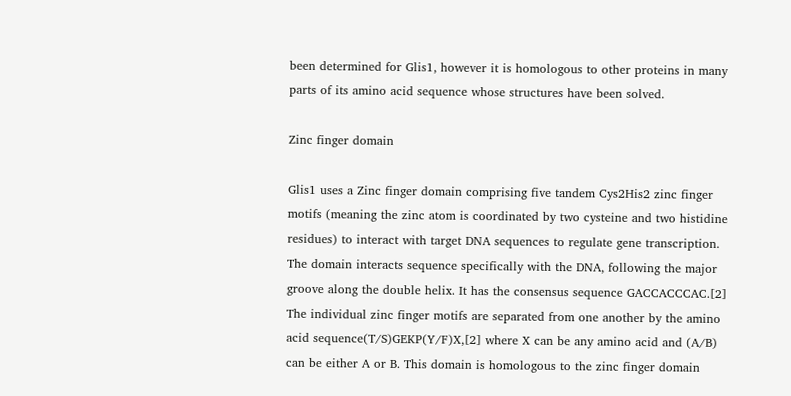been determined for Glis1, however it is homologous to other proteins in many parts of its amino acid sequence whose structures have been solved.

Zinc finger domain

Glis1 uses a Zinc finger domain comprising five tandem Cys2His2 zinc finger motifs (meaning the zinc atom is coordinated by two cysteine and two histidine residues) to interact with target DNA sequences to regulate gene transcription. The domain interacts sequence specifically with the DNA, following the major groove along the double helix. It has the consensus sequence GACCACCCAC.[2] The individual zinc finger motifs are separated from one another by the amino acid sequence(T/S)GEKP(Y/F)X,[2] where X can be any amino acid and (A/B) can be either A or B. This domain is homologous to the zinc finger domain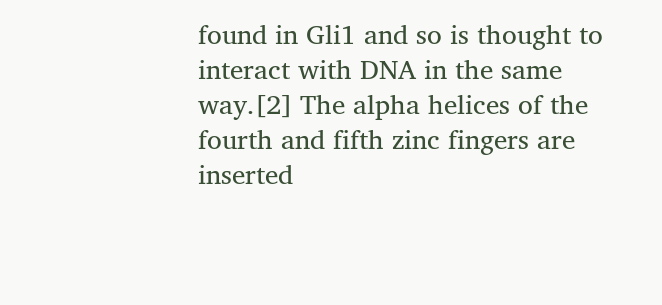found in Gli1 and so is thought to interact with DNA in the same way.[2] The alpha helices of the fourth and fifth zinc fingers are inserted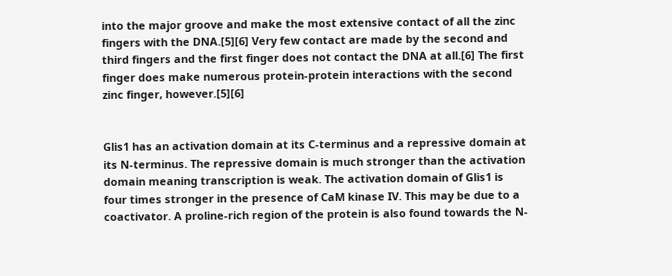into the major groove and make the most extensive contact of all the zinc fingers with the DNA.[5][6] Very few contact are made by the second and third fingers and the first finger does not contact the DNA at all.[6] The first finger does make numerous protein-protein interactions with the second zinc finger, however.[5][6]


Glis1 has an activation domain at its C-terminus and a repressive domain at its N-terminus. The repressive domain is much stronger than the activation domain meaning transcription is weak. The activation domain of Glis1 is four times stronger in the presence of CaM kinase IV. This may be due to a coactivator. A proline-rich region of the protein is also found towards the N-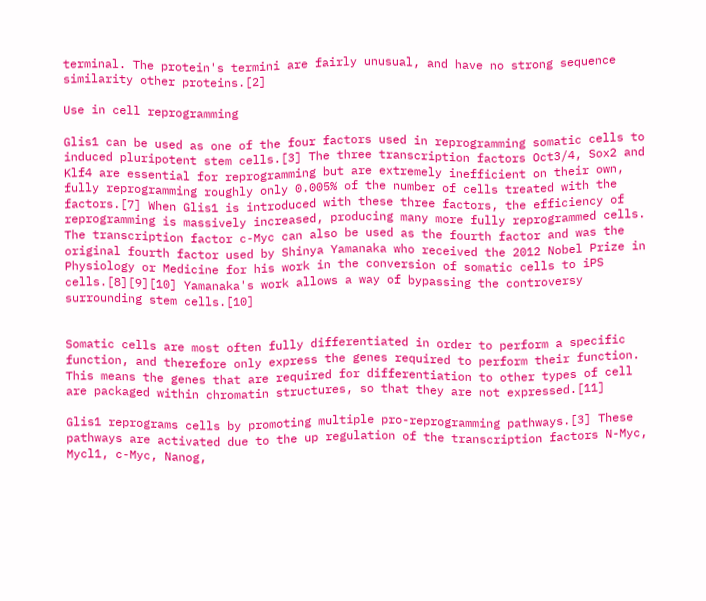terminal. The protein's termini are fairly unusual, and have no strong sequence similarity other proteins.[2]

Use in cell reprogramming

Glis1 can be used as one of the four factors used in reprogramming somatic cells to induced pluripotent stem cells.[3] The three transcription factors Oct3/4, Sox2 and Klf4 are essential for reprogramming but are extremely inefficient on their own, fully reprogramming roughly only 0.005% of the number of cells treated with the factors.[7] When Glis1 is introduced with these three factors, the efficiency of reprogramming is massively increased, producing many more fully reprogrammed cells. The transcription factor c-Myc can also be used as the fourth factor and was the original fourth factor used by Shinya Yamanaka who received the 2012 Nobel Prize in Physiology or Medicine for his work in the conversion of somatic cells to iPS cells.[8][9][10] Yamanaka's work allows a way of bypassing the controversy surrounding stem cells.[10]


Somatic cells are most often fully differentiated in order to perform a specific function, and therefore only express the genes required to perform their function. This means the genes that are required for differentiation to other types of cell are packaged within chromatin structures, so that they are not expressed.[11]

Glis1 reprograms cells by promoting multiple pro-reprogramming pathways.[3] These pathways are activated due to the up regulation of the transcription factors N-Myc, Mycl1, c-Myc, Nanog,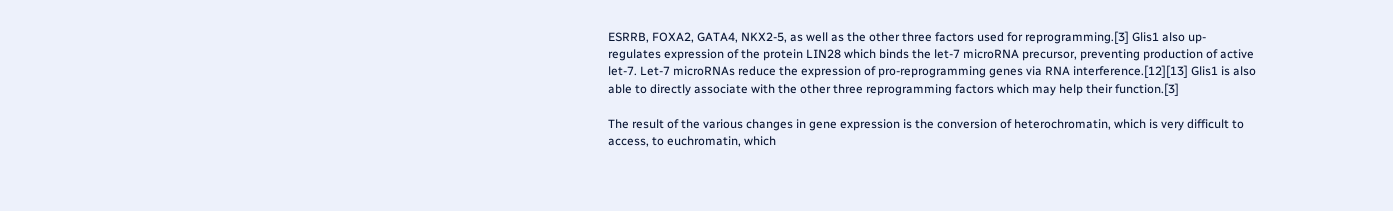ESRRB, FOXA2, GATA4, NKX2-5, as well as the other three factors used for reprogramming.[3] Glis1 also up-regulates expression of the protein LIN28 which binds the let-7 microRNA precursor, preventing production of active let-7. Let-7 microRNAs reduce the expression of pro-reprogramming genes via RNA interference.[12][13] Glis1 is also able to directly associate with the other three reprogramming factors which may help their function.[3]

The result of the various changes in gene expression is the conversion of heterochromatin, which is very difficult to access, to euchromatin, which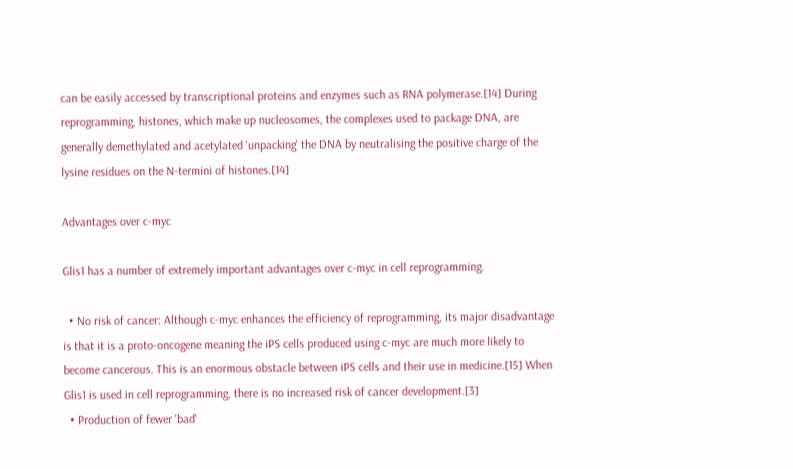can be easily accessed by transcriptional proteins and enzymes such as RNA polymerase.[14] During reprogramming, histones, which make up nucleosomes, the complexes used to package DNA, are generally demethylated and acetylated 'unpacking' the DNA by neutralising the positive charge of the lysine residues on the N-termini of histones.[14]

Advantages over c-myc

Glis1 has a number of extremely important advantages over c-myc in cell reprogramming.

  • No risk of cancer: Although c-myc enhances the efficiency of reprogramming, its major disadvantage is that it is a proto-oncogene meaning the iPS cells produced using c-myc are much more likely to become cancerous. This is an enormous obstacle between iPS cells and their use in medicine.[15] When Glis1 is used in cell reprogramming, there is no increased risk of cancer development.[3]
  • Production of fewer 'bad'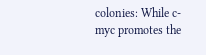colonies: While c-myc promotes the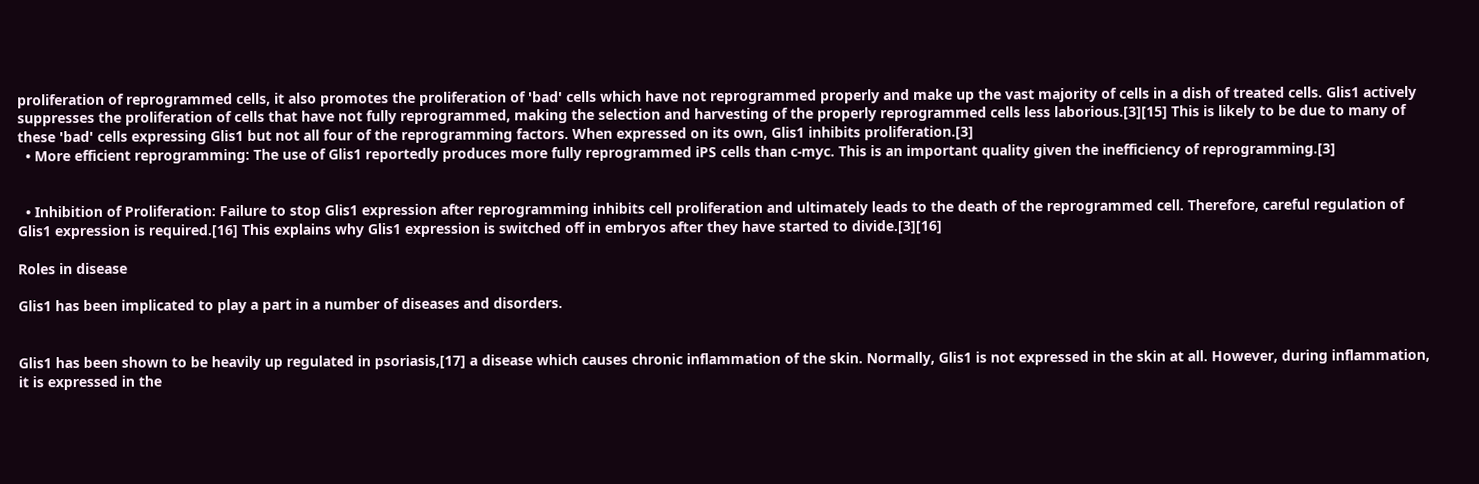proliferation of reprogrammed cells, it also promotes the proliferation of 'bad' cells which have not reprogrammed properly and make up the vast majority of cells in a dish of treated cells. Glis1 actively suppresses the proliferation of cells that have not fully reprogrammed, making the selection and harvesting of the properly reprogrammed cells less laborious.[3][15] This is likely to be due to many of these 'bad' cells expressing Glis1 but not all four of the reprogramming factors. When expressed on its own, Glis1 inhibits proliferation.[3]
  • More efficient reprogramming: The use of Glis1 reportedly produces more fully reprogrammed iPS cells than c-myc. This is an important quality given the inefficiency of reprogramming.[3]


  • Inhibition of Proliferation: Failure to stop Glis1 expression after reprogramming inhibits cell proliferation and ultimately leads to the death of the reprogrammed cell. Therefore, careful regulation of Glis1 expression is required.[16] This explains why Glis1 expression is switched off in embryos after they have started to divide.[3][16]

Roles in disease

Glis1 has been implicated to play a part in a number of diseases and disorders.


Glis1 has been shown to be heavily up regulated in psoriasis,[17] a disease which causes chronic inflammation of the skin. Normally, Glis1 is not expressed in the skin at all. However, during inflammation, it is expressed in the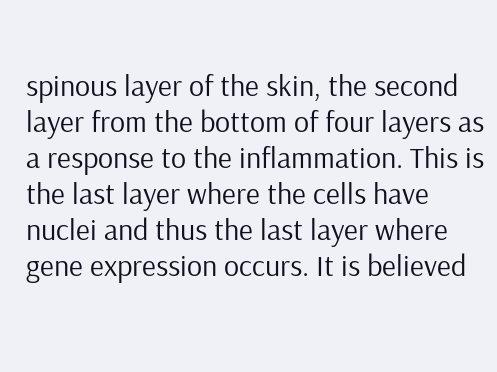spinous layer of the skin, the second layer from the bottom of four layers as a response to the inflammation. This is the last layer where the cells have nuclei and thus the last layer where gene expression occurs. It is believed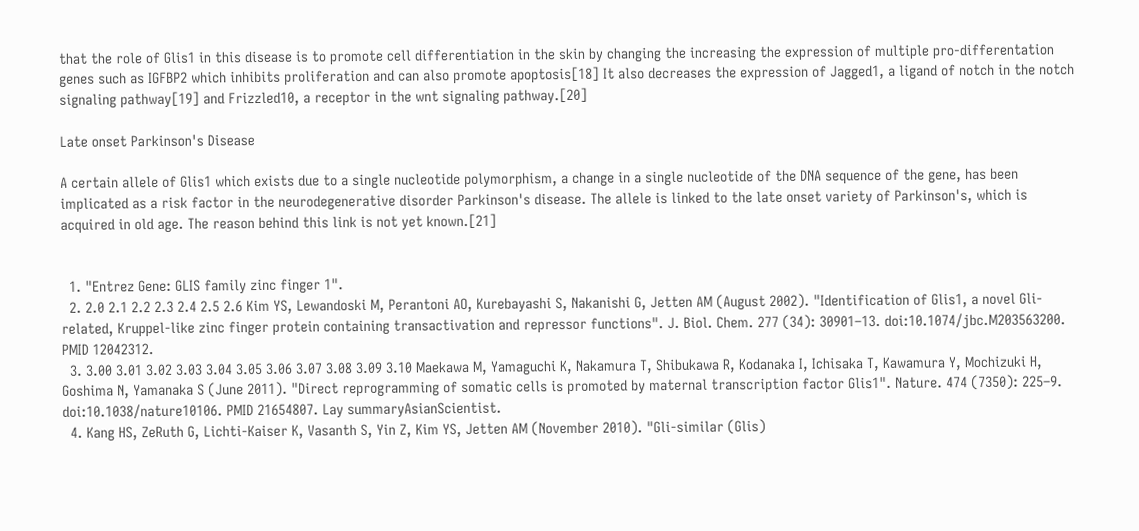that the role of Glis1 in this disease is to promote cell differentiation in the skin by changing the increasing the expression of multiple pro-differentation genes such as IGFBP2 which inhibits proliferation and can also promote apoptosis[18] It also decreases the expression of Jagged1, a ligand of notch in the notch signaling pathway[19] and Frizzled10, a receptor in the wnt signaling pathway.[20]

Late onset Parkinson's Disease

A certain allele of Glis1 which exists due to a single nucleotide polymorphism, a change in a single nucleotide of the DNA sequence of the gene, has been implicated as a risk factor in the neurodegenerative disorder Parkinson's disease. The allele is linked to the late onset variety of Parkinson's, which is acquired in old age. The reason behind this link is not yet known.[21]


  1. "Entrez Gene: GLIS family zinc finger 1".
  2. 2.0 2.1 2.2 2.3 2.4 2.5 2.6 Kim YS, Lewandoski M, Perantoni AO, Kurebayashi S, Nakanishi G, Jetten AM (August 2002). "Identification of Glis1, a novel Gli-related, Kruppel-like zinc finger protein containing transactivation and repressor functions". J. Biol. Chem. 277 (34): 30901–13. doi:10.1074/jbc.M203563200. PMID 12042312.
  3. 3.00 3.01 3.02 3.03 3.04 3.05 3.06 3.07 3.08 3.09 3.10 Maekawa M, Yamaguchi K, Nakamura T, Shibukawa R, Kodanaka I, Ichisaka T, Kawamura Y, Mochizuki H, Goshima N, Yamanaka S (June 2011). "Direct reprogramming of somatic cells is promoted by maternal transcription factor Glis1". Nature. 474 (7350): 225–9. doi:10.1038/nature10106. PMID 21654807. Lay summaryAsianScientist.
  4. Kang HS, ZeRuth G, Lichti-Kaiser K, Vasanth S, Yin Z, Kim YS, Jetten AM (November 2010). "Gli-similar (Glis)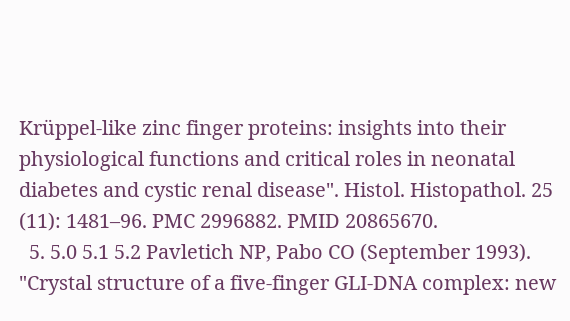Krüppel-like zinc finger proteins: insights into their physiological functions and critical roles in neonatal diabetes and cystic renal disease". Histol. Histopathol. 25 (11): 1481–96. PMC 2996882. PMID 20865670.
  5. 5.0 5.1 5.2 Pavletich NP, Pabo CO (September 1993). "Crystal structure of a five-finger GLI-DNA complex: new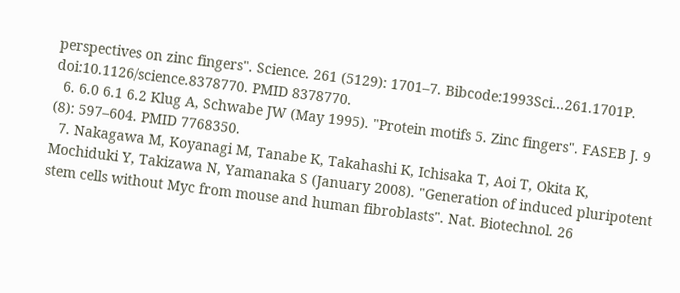perspectives on zinc fingers". Science. 261 (5129): 1701–7. Bibcode:1993Sci...261.1701P. doi:10.1126/science.8378770. PMID 8378770.
  6. 6.0 6.1 6.2 Klug A, Schwabe JW (May 1995). "Protein motifs 5. Zinc fingers". FASEB J. 9 (8): 597–604. PMID 7768350.
  7. Nakagawa M, Koyanagi M, Tanabe K, Takahashi K, Ichisaka T, Aoi T, Okita K, Mochiduki Y, Takizawa N, Yamanaka S (January 2008). "Generation of induced pluripotent stem cells without Myc from mouse and human fibroblasts". Nat. Biotechnol. 26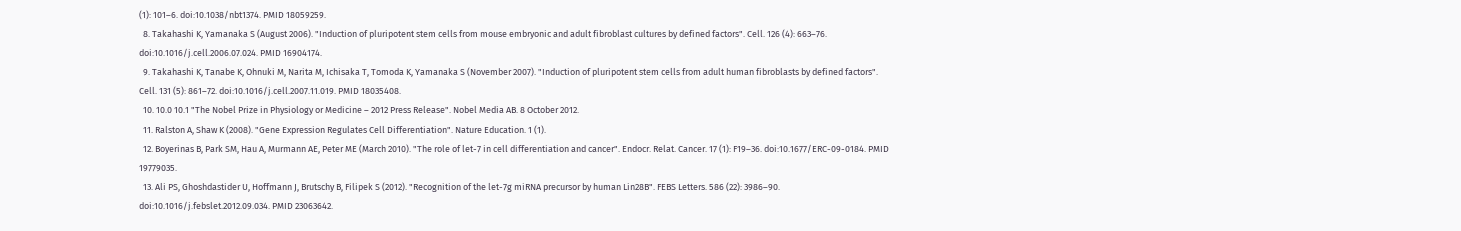(1): 101–6. doi:10.1038/nbt1374. PMID 18059259.
  8. Takahashi K, Yamanaka S (August 2006). "Induction of pluripotent stem cells from mouse embryonic and adult fibroblast cultures by defined factors". Cell. 126 (4): 663–76. doi:10.1016/j.cell.2006.07.024. PMID 16904174.
  9. Takahashi K, Tanabe K, Ohnuki M, Narita M, Ichisaka T, Tomoda K, Yamanaka S (November 2007). "Induction of pluripotent stem cells from adult human fibroblasts by defined factors". Cell. 131 (5): 861–72. doi:10.1016/j.cell.2007.11.019. PMID 18035408.
  10. 10.0 10.1 "The Nobel Prize in Physiology or Medicine – 2012 Press Release". Nobel Media AB. 8 October 2012.
  11. Ralston A, Shaw K (2008). "Gene Expression Regulates Cell Differentiation". Nature Education. 1 (1).
  12. Boyerinas B, Park SM, Hau A, Murmann AE, Peter ME (March 2010). "The role of let-7 in cell differentiation and cancer". Endocr. Relat. Cancer. 17 (1): F19–36. doi:10.1677/ERC-09-0184. PMID 19779035.
  13. Ali PS, Ghoshdastider U, Hoffmann J, Brutschy B, Filipek S (2012). "Recognition of the let-7g miRNA precursor by human Lin28B". FEBS Letters. 586 (22): 3986–90. doi:10.1016/j.febslet.2012.09.034. PMID 23063642.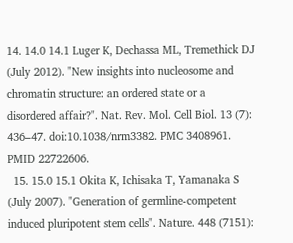14. 14.0 14.1 Luger K, Dechassa ML, Tremethick DJ (July 2012). "New insights into nucleosome and chromatin structure: an ordered state or a disordered affair?". Nat. Rev. Mol. Cell Biol. 13 (7): 436–47. doi:10.1038/nrm3382. PMC 3408961. PMID 22722606.
  15. 15.0 15.1 Okita K, Ichisaka T, Yamanaka S (July 2007). "Generation of germline-competent induced pluripotent stem cells". Nature. 448 (7151):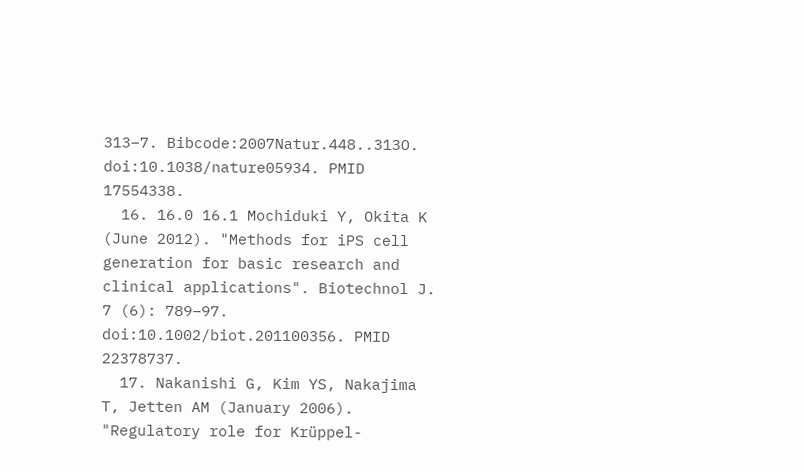313–7. Bibcode:2007Natur.448..313O. doi:10.1038/nature05934. PMID 17554338.
  16. 16.0 16.1 Mochiduki Y, Okita K (June 2012). "Methods for iPS cell generation for basic research and clinical applications". Biotechnol J. 7 (6): 789–97. doi:10.1002/biot.201100356. PMID 22378737.
  17. Nakanishi G, Kim YS, Nakajima T, Jetten AM (January 2006). "Regulatory role for Krüppel-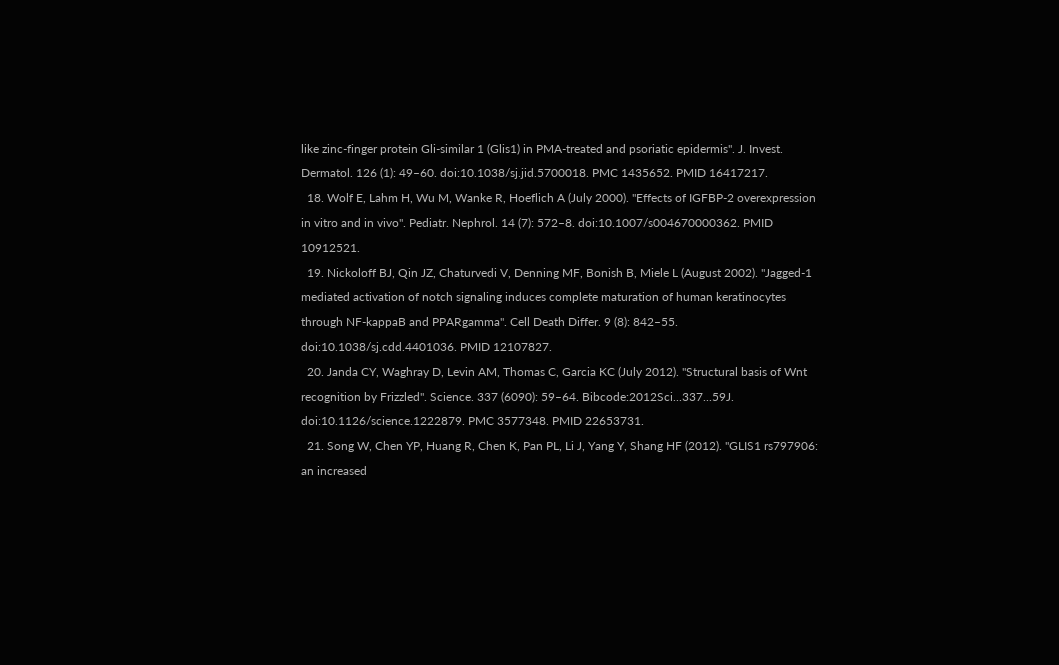like zinc-finger protein Gli-similar 1 (Glis1) in PMA-treated and psoriatic epidermis". J. Invest. Dermatol. 126 (1): 49–60. doi:10.1038/sj.jid.5700018. PMC 1435652. PMID 16417217.
  18. Wolf E, Lahm H, Wu M, Wanke R, Hoeflich A (July 2000). "Effects of IGFBP-2 overexpression in vitro and in vivo". Pediatr. Nephrol. 14 (7): 572–8. doi:10.1007/s004670000362. PMID 10912521.
  19. Nickoloff BJ, Qin JZ, Chaturvedi V, Denning MF, Bonish B, Miele L (August 2002). "Jagged-1 mediated activation of notch signaling induces complete maturation of human keratinocytes through NF-kappaB and PPARgamma". Cell Death Differ. 9 (8): 842–55. doi:10.1038/sj.cdd.4401036. PMID 12107827.
  20. Janda CY, Waghray D, Levin AM, Thomas C, Garcia KC (July 2012). "Structural basis of Wnt recognition by Frizzled". Science. 337 (6090): 59–64. Bibcode:2012Sci...337...59J. doi:10.1126/science.1222879. PMC 3577348. PMID 22653731.
  21. Song W, Chen YP, Huang R, Chen K, Pan PL, Li J, Yang Y, Shang HF (2012). "GLIS1 rs797906: an increased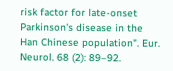risk factor for late-onset Parkinson's disease in the Han Chinese population". Eur. Neurol. 68 (2): 89–92.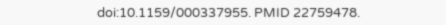doi:10.1159/000337955. PMID 22759478.